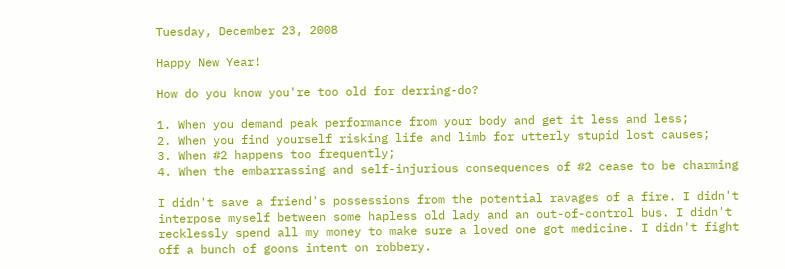Tuesday, December 23, 2008

Happy New Year!

How do you know you're too old for derring-do?

1. When you demand peak performance from your body and get it less and less;
2. When you find yourself risking life and limb for utterly stupid lost causes;
3. When #2 happens too frequently;
4. When the embarrassing and self-injurious consequences of #2 cease to be charming

I didn't save a friend's possessions from the potential ravages of a fire. I didn't interpose myself between some hapless old lady and an out-of-control bus. I didn't recklessly spend all my money to make sure a loved one got medicine. I didn't fight off a bunch of goons intent on robbery.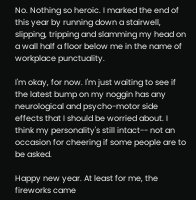No. Nothing so heroic. I marked the end of this year by running down a stairwell, slipping, tripping and slamming my head on a wall half a floor below me in the name of workplace punctuality.

I'm okay, for now. I'm just waiting to see if the latest bump on my noggin has any neurological and psycho-motor side effects that I should be worried about. I think my personality's still intact-- not an occasion for cheering if some people are to be asked.

Happy new year. At least for me, the fireworks came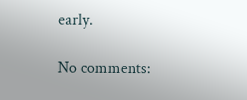early.

No comments: